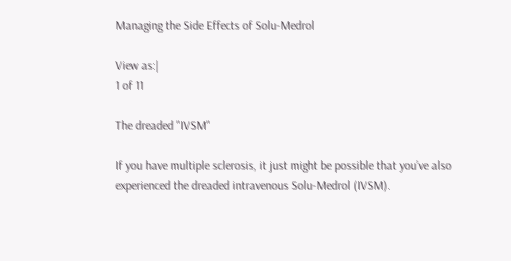Managing the Side Effects of Solu-Medrol

View as:|
1 of 11

The dreaded "IVSM"

If you have multiple sclerosis, it just might be possible that you’ve also experienced the dreaded intravenous Solu-Medrol (IVSM).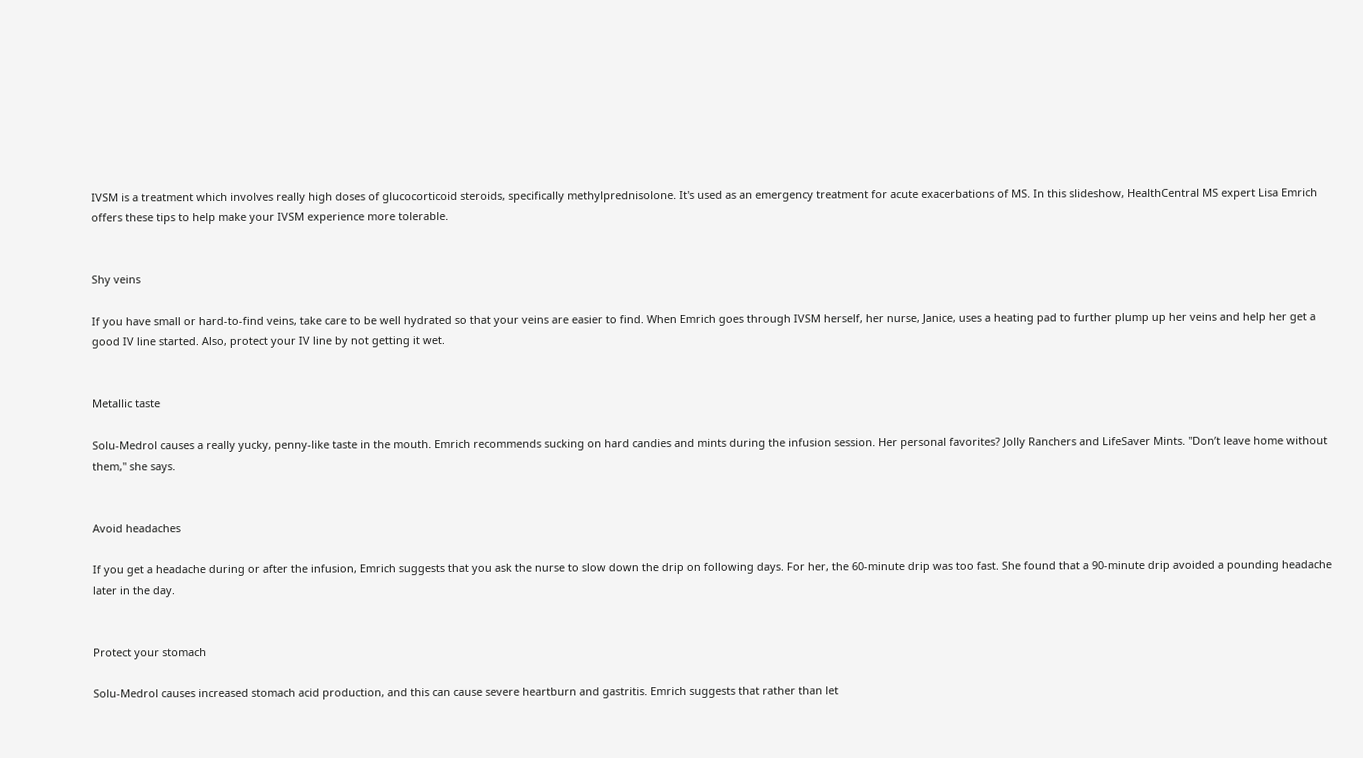IVSM is a treatment which involves really high doses of glucocorticoid steroids, specifically methylprednisolone. It's used as an emergency treatment for acute exacerbations of MS. In this slideshow, HealthCentral MS expert Lisa Emrich offers these tips to help make your IVSM experience more tolerable.


Shy veins

If you have small or hard-to-find veins, take care to be well hydrated so that your veins are easier to find. When Emrich goes through IVSM herself, her nurse, Janice, uses a heating pad to further plump up her veins and help her get a good IV line started. Also, protect your IV line by not getting it wet.


Metallic taste

Solu-Medrol causes a really yucky, penny-like taste in the mouth. Emrich recommends sucking on hard candies and mints during the infusion session. Her personal favorites? Jolly Ranchers and LifeSaver Mints. "Don’t leave home without them," she says.


Avoid headaches

If you get a headache during or after the infusion, Emrich suggests that you ask the nurse to slow down the drip on following days. For her, the 60-minute drip was too fast. She found that a 90-minute drip avoided a pounding headache later in the day.


Protect your stomach

Solu-Medrol causes increased stomach acid production, and this can cause severe heartburn and gastritis. Emrich suggests that rather than let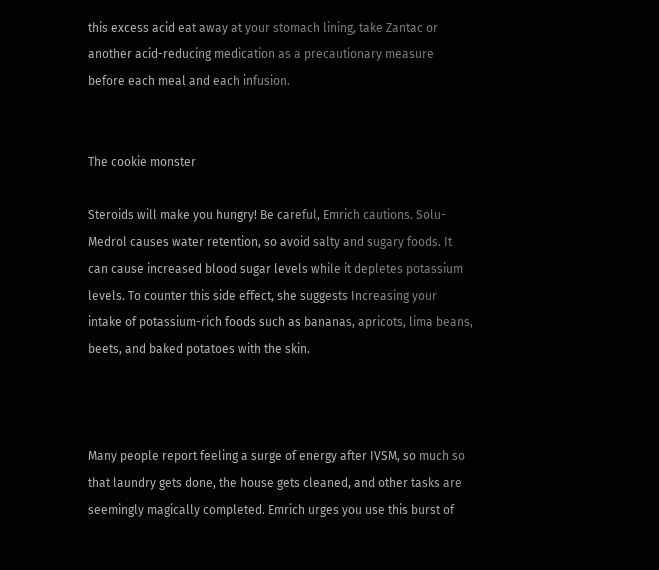this excess acid eat away at your stomach lining, take Zantac or another acid-reducing medication as a precautionary measure before each meal and each infusion.


The cookie monster

Steroids will make you hungry! Be careful, Emrich cautions. Solu-Medrol causes water retention, so avoid salty and sugary foods. It can cause increased blood sugar levels while it depletes potassium levels. To counter this side effect, she suggests Increasing your intake of potassium-rich foods such as bananas, apricots, lima beans, beets, and baked potatoes with the skin.



Many people report feeling a surge of energy after IVSM, so much so that laundry gets done, the house gets cleaned, and other tasks are seemingly magically completed. Emrich urges you use this burst of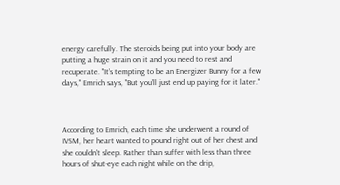energy carefully. The steroids being put into your body are putting a huge strain on it and you need to rest and recuperate. "It’s tempting to be an Energizer Bunny for a few days," Emrich says, "But you’ll just end up paying for it later."



According to Emrich, each time she underwent a round of IVSM, her heart wanted to pound right out of her chest and she couldn't sleep. Rather than suffer with less than three hours of shut-eye each night while on the drip,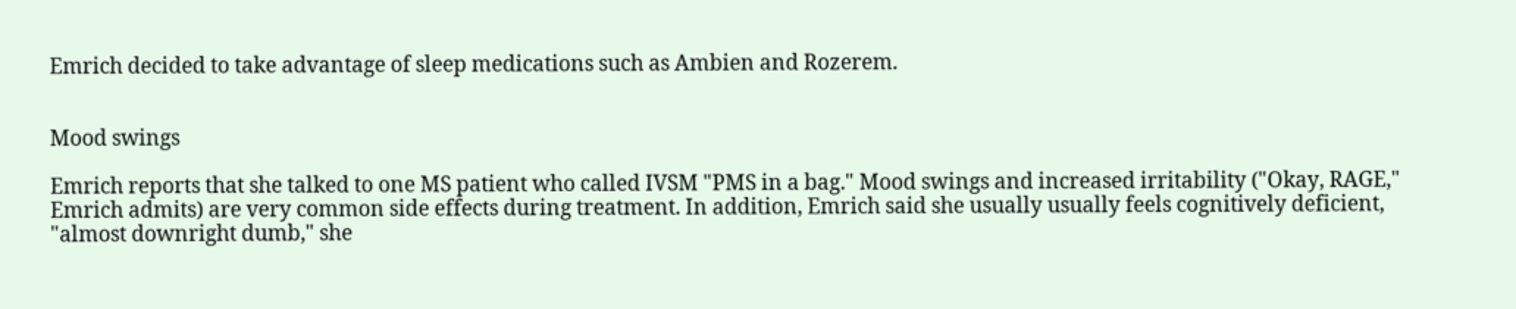Emrich decided to take advantage of sleep medications such as Ambien and Rozerem.


Mood swings

Emrich reports that she talked to one MS patient who called IVSM "PMS in a bag." Mood swings and increased irritability ("Okay, RAGE," Emrich admits) are very common side effects during treatment. In addition, Emrich said she usually usually feels cognitively deficient, "almost downright dumb," she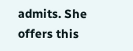admits. She offers this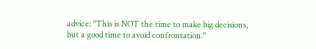advice: "This is NOT the time to make big decisions, but a good time to avoid confrontation."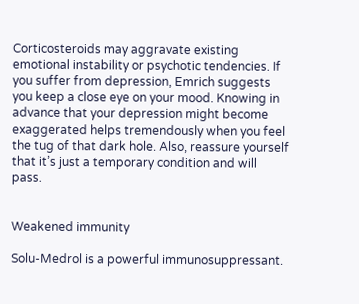Corticosteroids may aggravate existing emotional instability or psychotic tendencies. If you suffer from depression, Emrich suggests you keep a close eye on your mood. Knowing in advance that your depression might become exaggerated helps tremendously when you feel the tug of that dark hole. Also, reassure yourself that it’s just a temporary condition and will pass.


Weakened immunity

Solu-Medrol is a powerful immunosuppressant.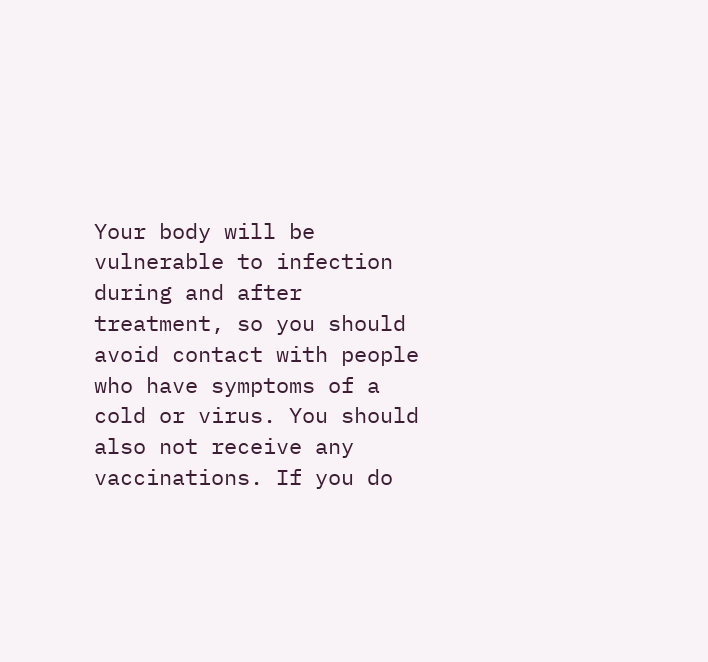Your body will be vulnerable to infection during and after treatment, so you should avoid contact with people who have symptoms of a cold or virus. You should also not receive any vaccinations. If you do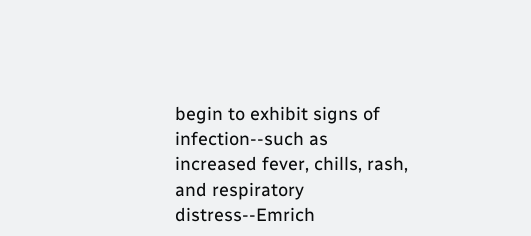begin to exhibit signs of infection--such as increased fever, chills, rash, and respiratory distress--Emrich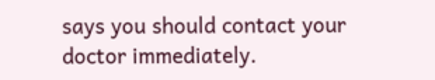says you should contact your doctor immediately.